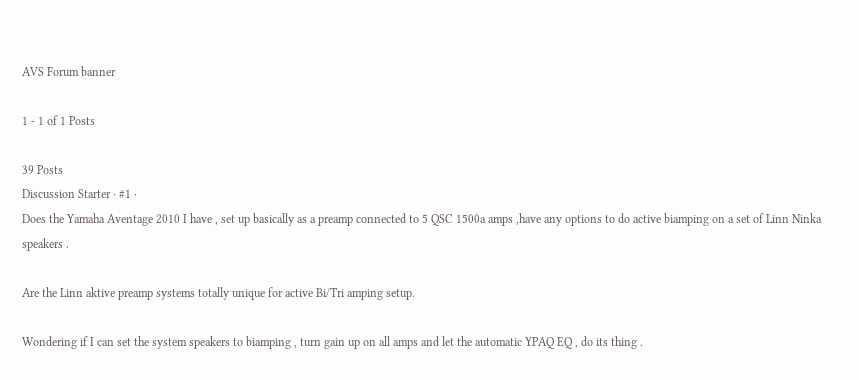AVS Forum banner

1 - 1 of 1 Posts

39 Posts
Discussion Starter · #1 ·
Does the Yamaha Aventage 2010 I have , set up basically as a preamp connected to 5 QSC 1500a amps ,have any options to do active biamping on a set of Linn Ninka speakers .

Are the Linn aktive preamp systems totally unique for active Bi/Tri amping setup.

Wondering if I can set the system speakers to biamping , turn gain up on all amps and let the automatic YPAQ EQ , do its thing .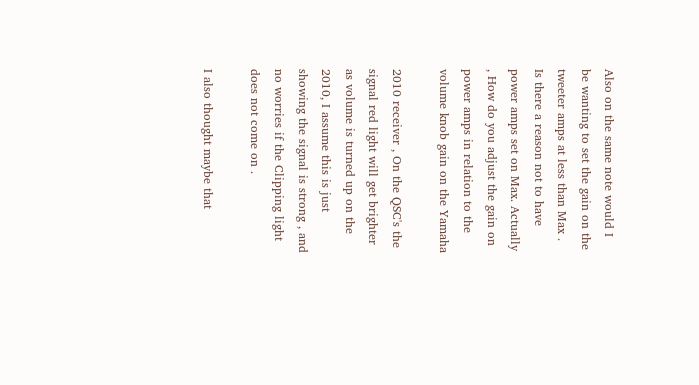Also on the same note would I be wanting to set the gain on the tweeter amps at less than Max . Is there a reason not to have power amps set on Max. Actually , How do you adjust the gain on power amps in relation to the volume knob gain on the Yamaha

2010 receiver , On the QSC's the signal red light will get brighter as volume is turned up on the 2010, I assume this is just showing the signal is strong , and no worries if the Clipping light does not come on .

I also thought maybe that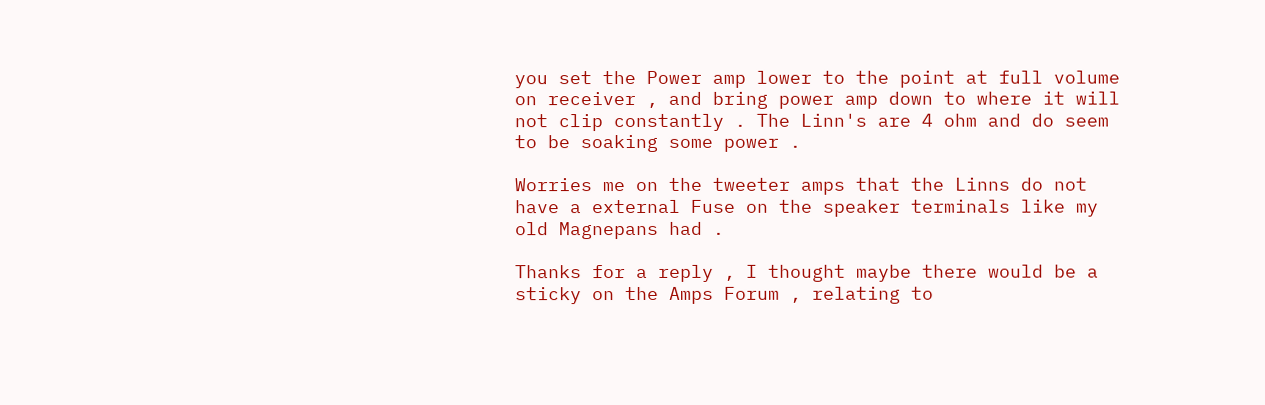you set the Power amp lower to the point at full volume on receiver , and bring power amp down to where it will not clip constantly . The Linn's are 4 ohm and do seem to be soaking some power .

Worries me on the tweeter amps that the Linns do not have a external Fuse on the speaker terminals like my old Magnepans had .

Thanks for a reply , I thought maybe there would be a sticky on the Amps Forum , relating to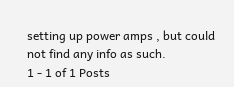setting up power amps , but could not find any info as such.
1 - 1 of 1 Posts